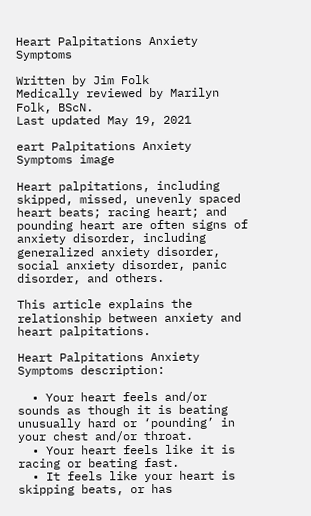Heart Palpitations Anxiety Symptoms

Written by Jim Folk
Medically reviewed by Marilyn Folk, BScN.
Last updated May 19, 2021

eart Palpitations Anxiety Symptoms image

Heart palpitations, including skipped, missed, unevenly spaced heart beats; racing heart; and pounding heart are often signs of anxiety disorder, including generalized anxiety disorder, social anxiety disorder, panic disorder, and others.

This article explains the relationship between anxiety and heart palpitations.

Heart Palpitations Anxiety Symptoms description:

  • Your heart feels and/or sounds as though it is beating unusually hard or ‘pounding’ in your chest and/or throat.
  • Your heart feels like it is racing or beating fast.
  • It feels like your heart is skipping beats, or has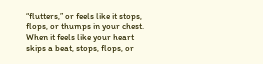“flutters,” or feels like it stops, flops, or thumps in your chest. When it feels like your heart skips a beat, stops, flops, or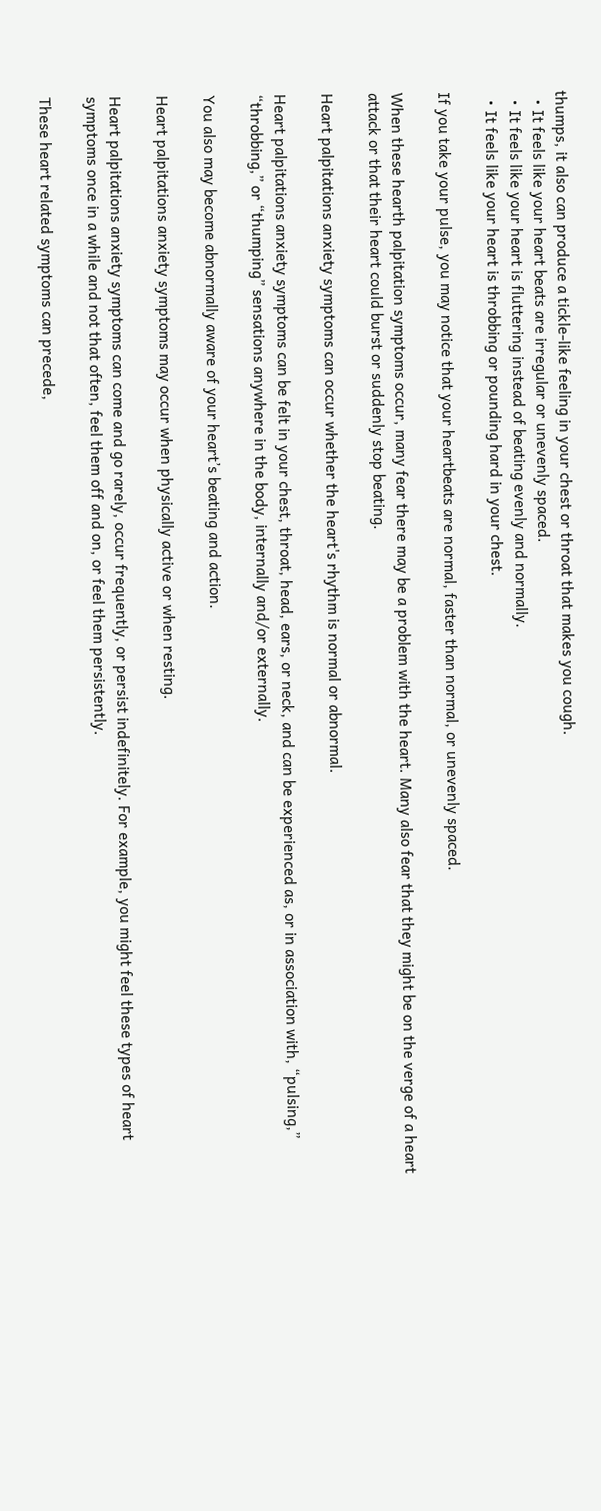thumps, it also can produce a tickle-like feeling in your chest or throat that makes you cough.
  • It feels like your heart beats are irregular or unevenly spaced.
  • It feels like your heart is fluttering instead of beating evenly and normally.
  • It feels like your heart is throbbing or pounding hard in your chest.

If you take your pulse, you may notice that your heartbeats are normal, faster than normal, or unevenly spaced.

When these hearth palpitation symptoms occur, many fear there may be a problem with the heart. Many also fear that they might be on the verge of a heart attack or that their heart could burst or suddenly stop beating.

Heart palpitations anxiety symptoms can occur whether the heart's rhythm is normal or abnormal.

Heart palpitations anxiety symptoms can be felt in your chest, throat, head, ears, or neck, and can be experienced as, or in association with, “pulsing,” “throbbing,” or “thumping” sensations anywhere in the body, internally and/or externally.

You also may become abnormally aware of your heart’s beating and action.

Heart palpitations anxiety symptoms may occur when physically active or when resting.

Heart palpitations anxiety symptoms can come and go rarely, occur frequently, or persist indefinitely. For example, you might feel these types of heart symptoms once in a while and not that often, feel them off and on, or feel them persistently.

These heart related symptoms can precede,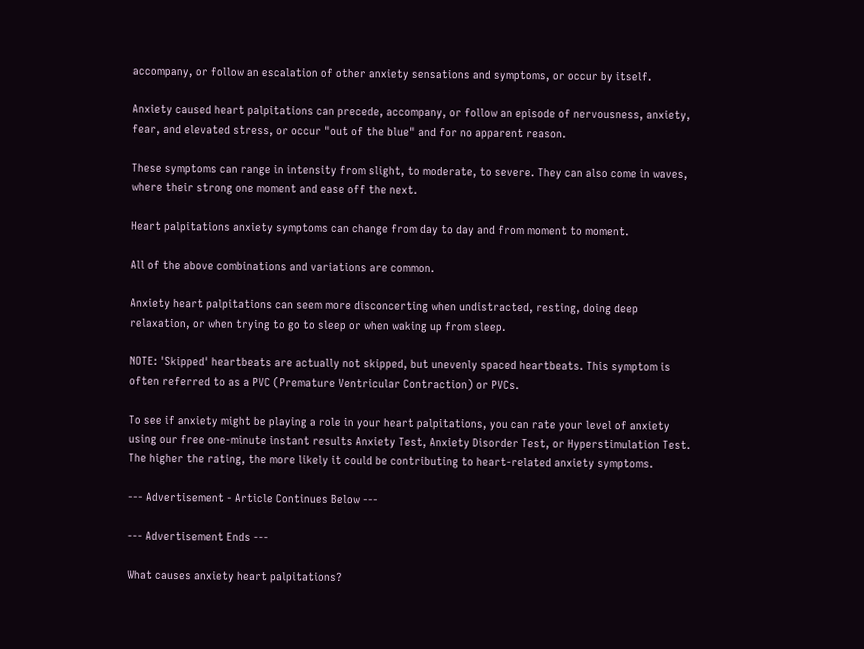accompany, or follow an escalation of other anxiety sensations and symptoms, or occur by itself.

Anxiety caused heart palpitations can precede, accompany, or follow an episode of nervousness, anxiety, fear, and elevated stress, or occur "out of the blue" and for no apparent reason.

These symptoms can range in intensity from slight, to moderate, to severe. They can also come in waves, where their strong one moment and ease off the next.

Heart palpitations anxiety symptoms can change from day to day and from moment to moment.

All of the above combinations and variations are common.

Anxiety heart palpitations can seem more disconcerting when undistracted, resting, doing deep relaxation, or when trying to go to sleep or when waking up from sleep.

NOTE: 'Skipped' heartbeats are actually not skipped, but unevenly spaced heartbeats. This symptom is often referred to as a PVC (Premature Ventricular Contraction) or PVCs.

To see if anxiety might be playing a role in your heart palpitations, you can rate your level of anxiety using our free one-minute instant results Anxiety Test, Anxiety Disorder Test, or Hyperstimulation Test. The higher the rating, the more likely it could be contributing to heart-related anxiety symptoms.

--- Advertisement - Article Continues Below ---

--- Advertisement Ends ---

What causes anxiety heart palpitations?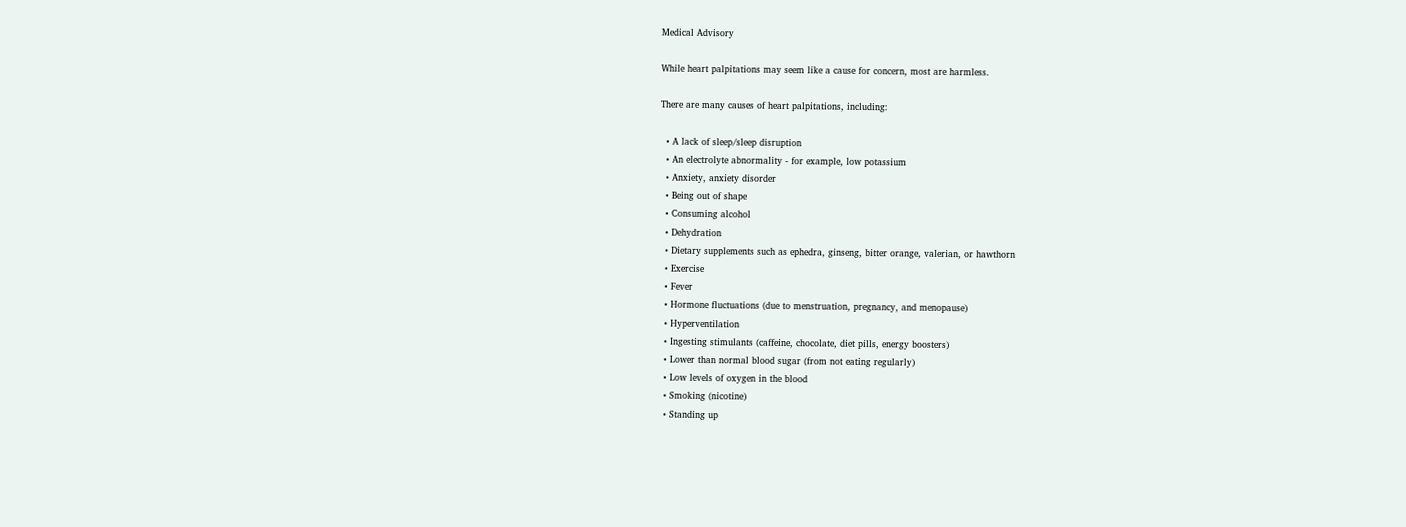Medical Advisory

While heart palpitations may seem like a cause for concern, most are harmless.

There are many causes of heart palpitations, including:

  • A lack of sleep/sleep disruption
  • An electrolyte abnormality - for example, low potassium
  • Anxiety, anxiety disorder
  • Being out of shape
  • Consuming alcohol
  • Dehydration
  • Dietary supplements such as ephedra, ginseng, bitter orange, valerian, or hawthorn
  • Exercise
  • Fever
  • Hormone fluctuations (due to menstruation, pregnancy, and menopause)
  • Hyperventilation
  • Ingesting stimulants (caffeine, chocolate, diet pills, energy boosters)
  • Lower than normal blood sugar (from not eating regularly)
  • Low levels of oxygen in the blood
  • Smoking (nicotine)
  • Standing up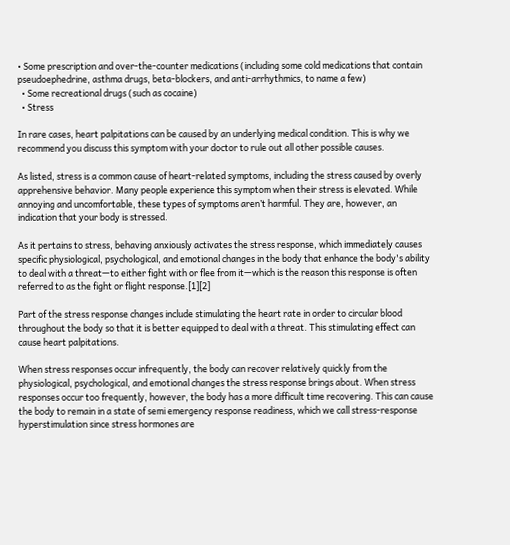• Some prescription and over-the-counter medications (including some cold medications that contain pseudoephedrine, asthma drugs, beta-blockers, and anti-arrhythmics, to name a few)
  • Some recreational drugs (such as cocaine)
  • Stress

In rare cases, heart palpitations can be caused by an underlying medical condition. This is why we recommend you discuss this symptom with your doctor to rule out all other possible causes.

As listed, stress is a common cause of heart-related symptoms, including the stress caused by overly apprehensive behavior. Many people experience this symptom when their stress is elevated. While annoying and uncomfortable, these types of symptoms aren’t harmful. They are, however, an indication that your body is stressed.

As it pertains to stress, behaving anxiously activates the stress response, which immediately causes specific physiological, psychological, and emotional changes in the body that enhance the body's ability to deal with a threat—to either fight with or flee from it—which is the reason this response is often referred to as the fight or flight response.[1][2]

Part of the stress response changes include stimulating the heart rate in order to circular blood throughout the body so that it is better equipped to deal with a threat. This stimulating effect can cause heart palpitations.

When stress responses occur infrequently, the body can recover relatively quickly from the physiological, psychological, and emotional changes the stress response brings about. When stress responses occur too frequently, however, the body has a more difficult time recovering. This can cause the body to remain in a state of semi emergency response readiness, which we call stress-response hyperstimulation since stress hormones are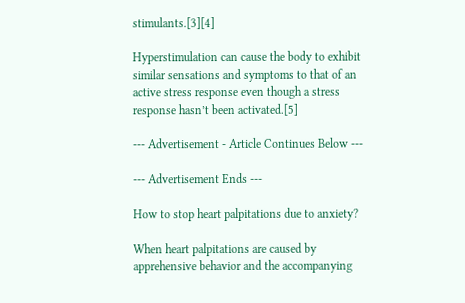stimulants.[3][4]

Hyperstimulation can cause the body to exhibit similar sensations and symptoms to that of an active stress response even though a stress response hasn’t been activated.[5]

--- Advertisement - Article Continues Below ---

--- Advertisement Ends ---

How to stop heart palpitations due to anxiety?

When heart palpitations are caused by apprehensive behavior and the accompanying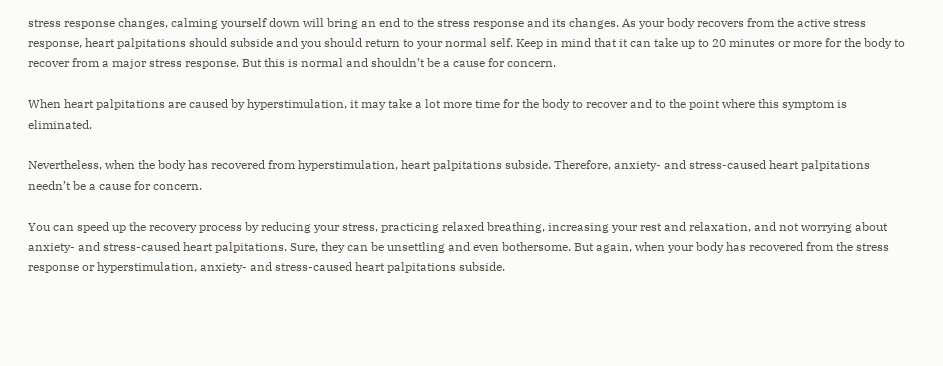stress response changes, calming yourself down will bring an end to the stress response and its changes. As your body recovers from the active stress response, heart palpitations should subside and you should return to your normal self. Keep in mind that it can take up to 20 minutes or more for the body to recover from a major stress response. But this is normal and shouldn’t be a cause for concern.

When heart palpitations are caused by hyperstimulation, it may take a lot more time for the body to recover and to the point where this symptom is eliminated.

Nevertheless, when the body has recovered from hyperstimulation, heart palpitations subside. Therefore, anxiety- and stress-caused heart palpitations needn’t be a cause for concern.

You can speed up the recovery process by reducing your stress, practicing relaxed breathing, increasing your rest and relaxation, and not worrying about anxiety- and stress-caused heart palpitations. Sure, they can be unsettling and even bothersome. But again, when your body has recovered from the stress response or hyperstimulation, anxiety- and stress-caused heart palpitations subside.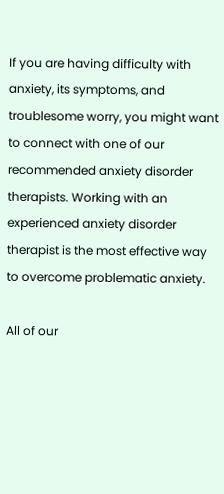If you are having difficulty with anxiety, its symptoms, and troublesome worry, you might want to connect with one of our recommended anxiety disorder therapists. Working with an experienced anxiety disorder therapist is the most effective way to overcome problematic anxiety.

All of our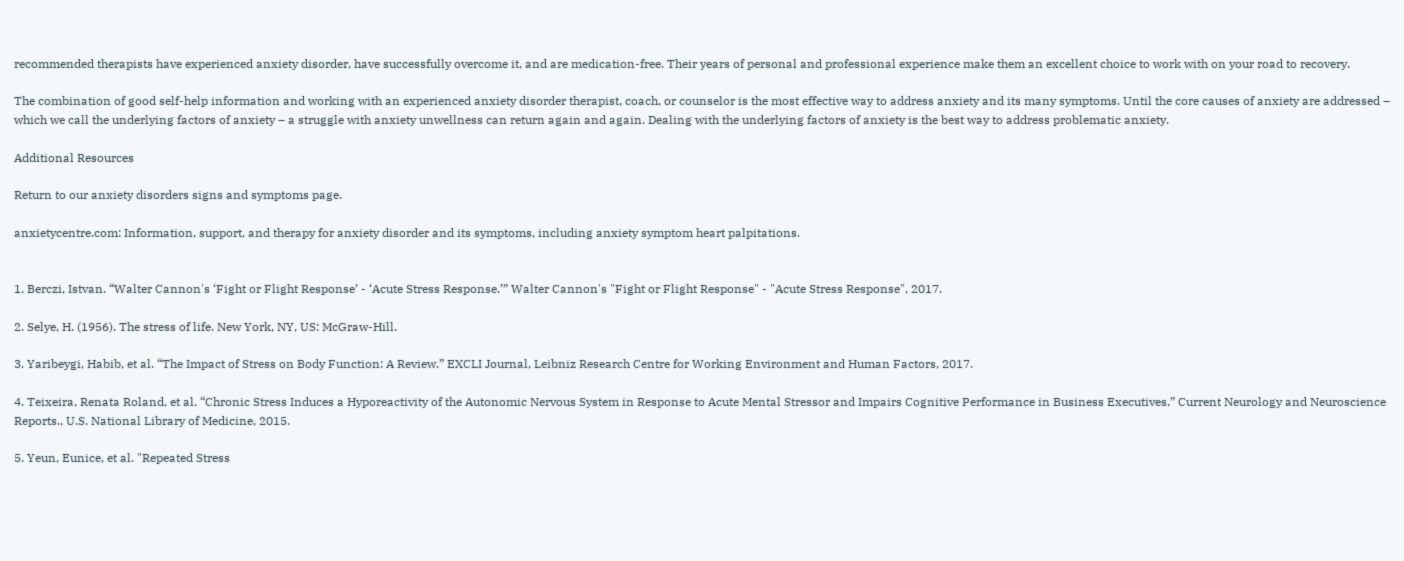recommended therapists have experienced anxiety disorder, have successfully overcome it, and are medication-free. Their years of personal and professional experience make them an excellent choice to work with on your road to recovery.

The combination of good self-help information and working with an experienced anxiety disorder therapist, coach, or counselor is the most effective way to address anxiety and its many symptoms. Until the core causes of anxiety are addressed – which we call the underlying factors of anxiety – a struggle with anxiety unwellness can return again and again. Dealing with the underlying factors of anxiety is the best way to address problematic anxiety.

Additional Resources

Return to our anxiety disorders signs and symptoms page.

anxietycentre.com: Information, support, and therapy for anxiety disorder and its symptoms, including anxiety symptom heart palpitations.


1. Berczi, Istvan. “Walter Cannon's ‘Fight or Flight Response’ - ‘Acute Stress Response.’” Walter Cannon's "Fight or Flight Response" - "Acute Stress Response", 2017.

2. Selye, H. (1956). The stress of life. New York, NY, US: McGraw-Hill.

3. Yaribeygi, Habib, et al. “The Impact of Stress on Body Function: A Review.” EXCLI Journal, Leibniz Research Centre for Working Environment and Human Factors, 2017.

4. Teixeira, Renata Roland, et al. “Chronic Stress Induces a Hyporeactivity of the Autonomic Nervous System in Response to Acute Mental Stressor and Impairs Cognitive Performance in Business Executives.” Current Neurology and Neuroscience Reports., U.S. National Library of Medicine, 2015.

5. Yeun, Eunice, et al. "Repeated Stress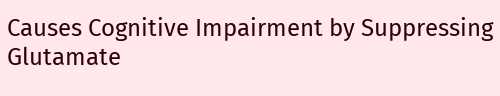Causes Cognitive Impairment by Suppressing Glutamate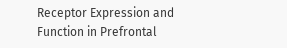Receptor Expression and Function in Prefrontal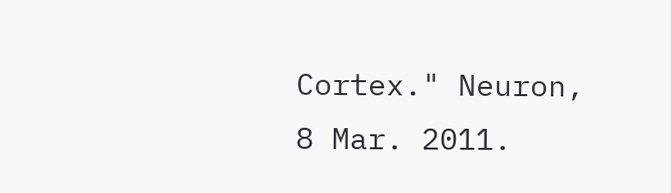Cortex." Neuron, 8 Mar. 2011.